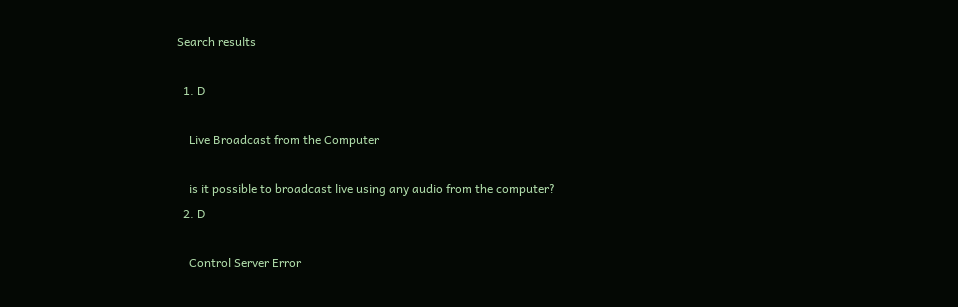Search results

  1. D

    Live Broadcast from the Computer

    is it possible to broadcast live using any audio from the computer?
  2. D

    Control Server Error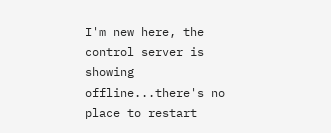I'm new here, the control server is showing offline...there's no place to restart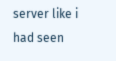server like i had seen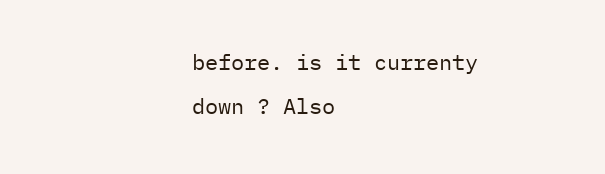before. is it currenty down ? Also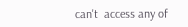can't  access any of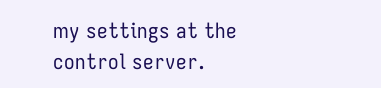my settings at the control server.